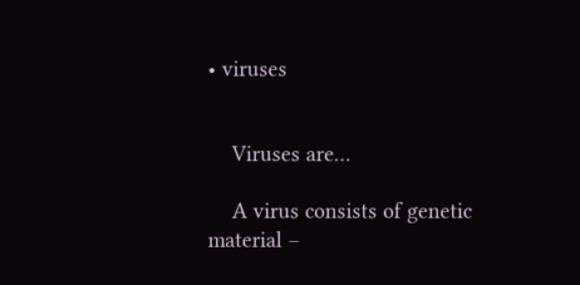• viruses


    Viruses are…

    A virus consists of genetic material –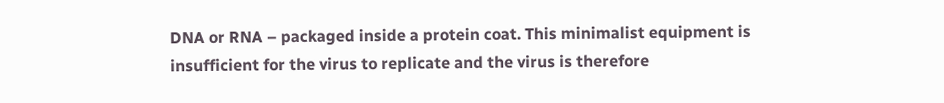DNA or RNA – packaged inside a protein coat. This minimalist equipment is insufficient for the virus to replicate and the virus is therefore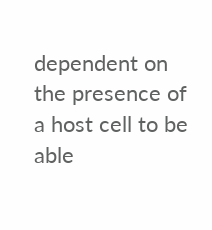dependent on the presence of a host cell to be able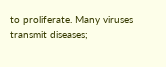to proliferate. Many viruses transmit diseases;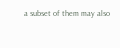a subset of them may also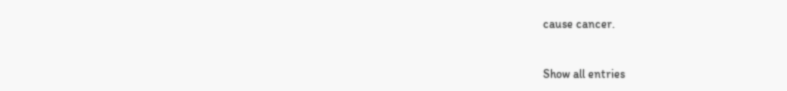cause cancer.


Show all entries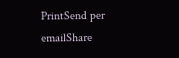PrintSend per emailShare